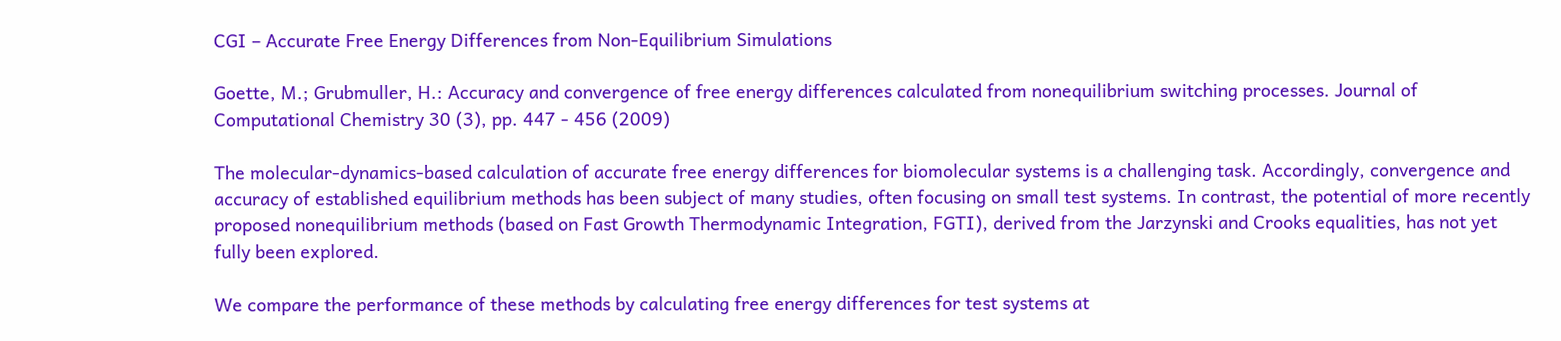CGI – Accurate Free Energy Differences from Non-Equilibrium Simulations

Goette, M.; Grubmuller, H.: Accuracy and convergence of free energy differences calculated from nonequilibrium switching processes. Journal of Computational Chemistry 30 (3), pp. 447 - 456 (2009)

The molecular-dynamics-based calculation of accurate free energy differences for biomolecular systems is a challenging task. Accordingly, convergence and accuracy of established equilibrium methods has been subject of many studies, often focusing on small test systems. In contrast, the potential of more recently proposed nonequilibrium methods (based on Fast Growth Thermodynamic Integration, FGTI), derived from the Jarzynski and Crooks equalities, has not yet fully been explored.

We compare the performance of these methods by calculating free energy differences for test systems at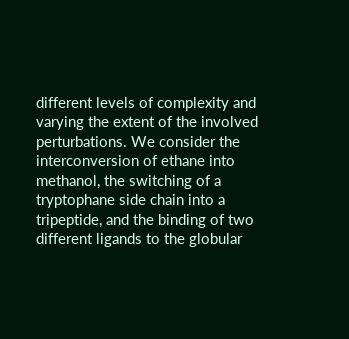different levels of complexity and varying the extent of the involved perturbations. We consider the interconversion of ethane into methanol, the switching of a tryptophane side chain into a tripeptide, and the binding of two different ligands to the globular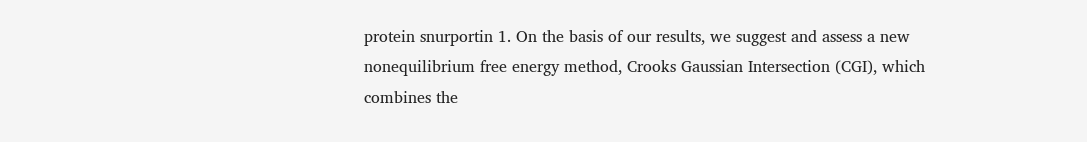protein snurportin 1. On the basis of our results, we suggest and assess a new nonequilibrium free energy method, Crooks Gaussian Intersection (CGI), which combines the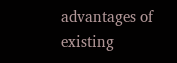advantages of existing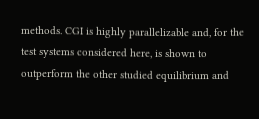methods. CGI is highly parallelizable and, for the test systems considered here, is shown to outperform the other studied equilibrium and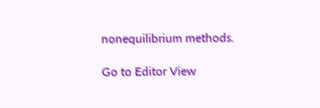nonequilibrium methods.

Go to Editor View